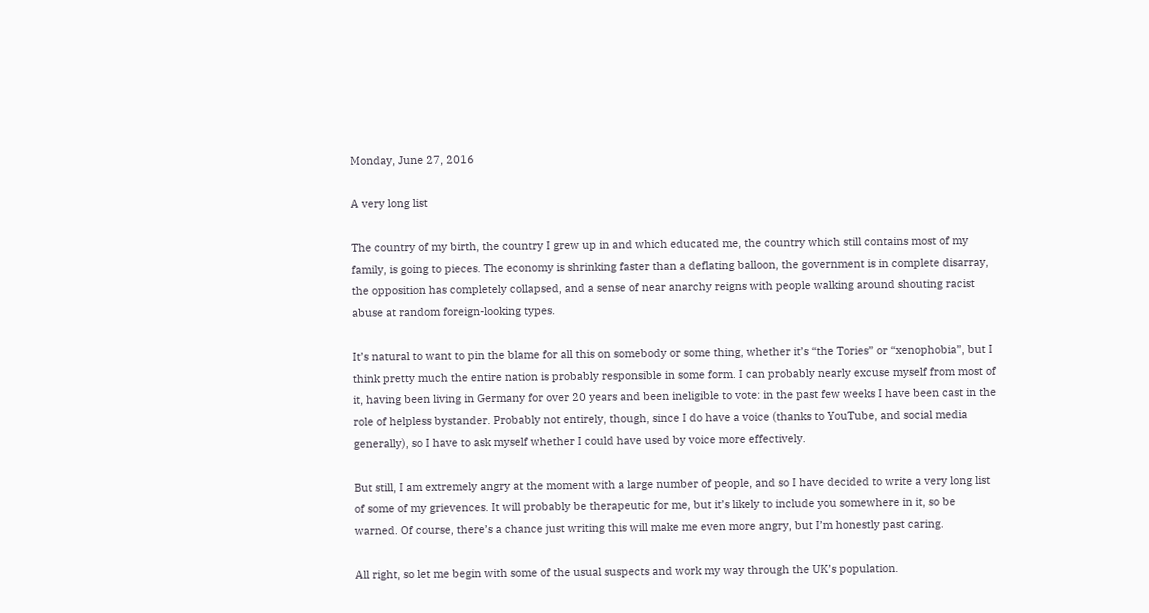Monday, June 27, 2016

A very long list

The country of my birth, the country I grew up in and which educated me, the country which still contains most of my family, is going to pieces. The economy is shrinking faster than a deflating balloon, the government is in complete disarray, the opposition has completely collapsed, and a sense of near anarchy reigns with people walking around shouting racist abuse at random foreign-looking types.

It’s natural to want to pin the blame for all this on somebody or some thing, whether it’s “the Tories” or “xenophobia”, but I think pretty much the entire nation is probably responsible in some form. I can probably nearly excuse myself from most of it, having been living in Germany for over 20 years and been ineligible to vote: in the past few weeks I have been cast in the role of helpless bystander. Probably not entirely, though, since I do have a voice (thanks to YouTube, and social media generally), so I have to ask myself whether I could have used by voice more effectively.

But still, I am extremely angry at the moment with a large number of people, and so I have decided to write a very long list of some of my grievences. It will probably be therapeutic for me, but it’s likely to include you somewhere in it, so be warned. Of course, there’s a chance just writing this will make me even more angry, but I’m honestly past caring.

All right, so let me begin with some of the usual suspects and work my way through the UK’s population.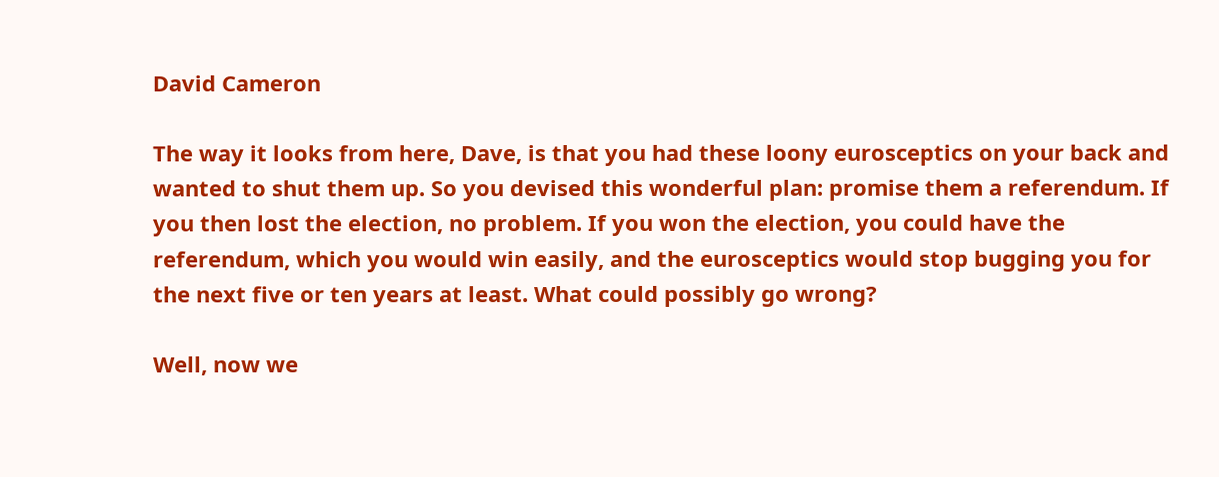David Cameron

The way it looks from here, Dave, is that you had these loony eurosceptics on your back and wanted to shut them up. So you devised this wonderful plan: promise them a referendum. If you then lost the election, no problem. If you won the election, you could have the referendum, which you would win easily, and the eurosceptics would stop bugging you for the next five or ten years at least. What could possibly go wrong?

Well, now we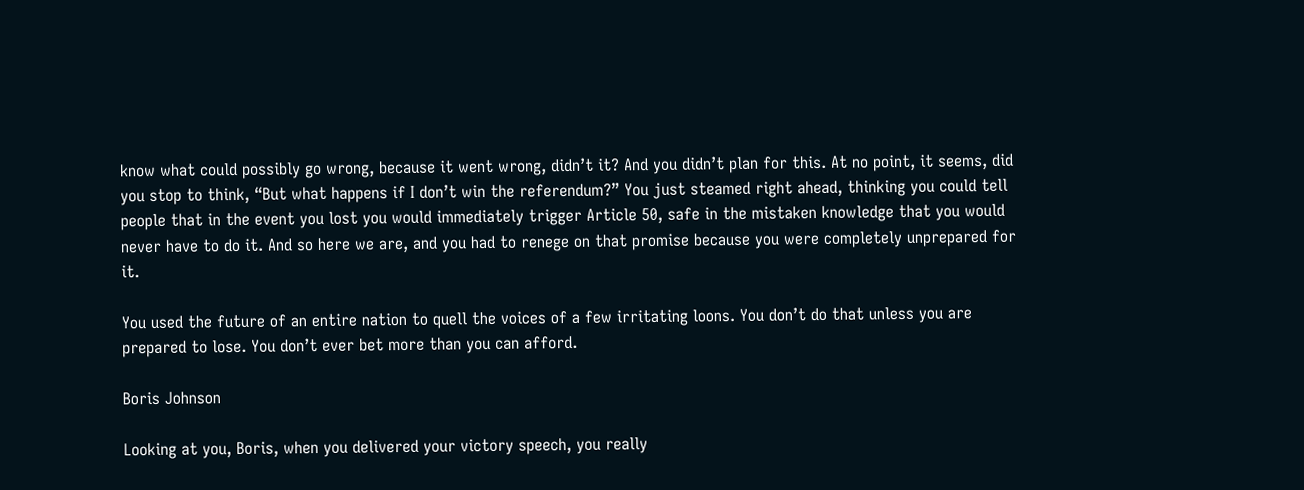know what could possibly go wrong, because it went wrong, didn’t it? And you didn’t plan for this. At no point, it seems, did you stop to think, “But what happens if I don’t win the referendum?” You just steamed right ahead, thinking you could tell people that in the event you lost you would immediately trigger Article 50, safe in the mistaken knowledge that you would never have to do it. And so here we are, and you had to renege on that promise because you were completely unprepared for it.

You used the future of an entire nation to quell the voices of a few irritating loons. You don’t do that unless you are prepared to lose. You don’t ever bet more than you can afford.

Boris Johnson

Looking at you, Boris, when you delivered your victory speech, you really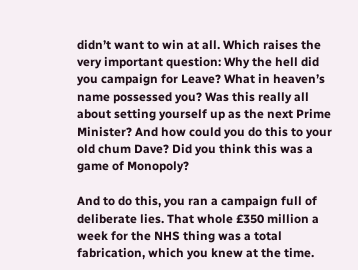didn’t want to win at all. Which raises the very important question: Why the hell did you campaign for Leave? What in heaven’s name possessed you? Was this really all about setting yourself up as the next Prime Minister? And how could you do this to your old chum Dave? Did you think this was a game of Monopoly?

And to do this, you ran a campaign full of deliberate lies. That whole £350 million a week for the NHS thing was a total fabrication, which you knew at the time.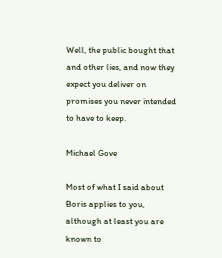Well, the public bought that and other lies, and now they expect you deliver on promises you never intended to have to keep.

Michael Gove

Most of what I said about Boris applies to you, although at least you are known to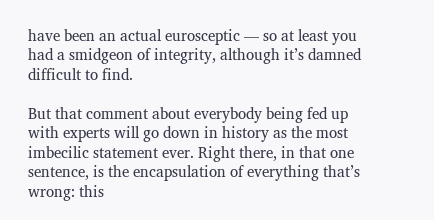have been an actual eurosceptic — so at least you had a smidgeon of integrity, although it’s damned difficult to find.

But that comment about everybody being fed up with experts will go down in history as the most imbecilic statement ever. Right there, in that one sentence, is the encapsulation of everything that’s wrong: this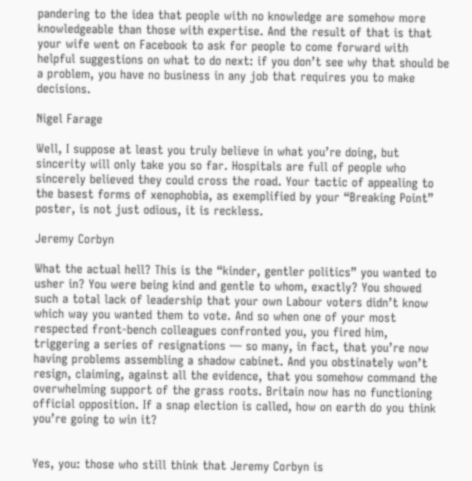pandering to the idea that people with no knowledge are somehow more knowledgeable than those with expertise. And the result of that is that your wife went on Facebook to ask for people to come forward with helpful suggestions on what to do next: if you don’t see why that should be a problem, you have no business in any job that requires you to make decisions.

Nigel Farage

Well, I suppose at least you truly believe in what you’re doing, but sincerity will only take you so far. Hospitals are full of people who sincerely believed they could cross the road. Your tactic of appealing to the basest forms of xenophobia, as exemplified by your “Breaking Point” poster, is not just odious, it is reckless.

Jeremy Corbyn

What the actual hell? This is the “kinder, gentler politics” you wanted to usher in? You were being kind and gentle to whom, exactly? You showed such a total lack of leadership that your own Labour voters didn’t know which way you wanted them to vote. And so when one of your most respected front-bench colleagues confronted you, you fired him, triggering a series of resignations — so many, in fact, that you’re now having problems assembling a shadow cabinet. And you obstinately won’t resign, claiming, against all the evidence, that you somehow command the overwhelming support of the grass roots. Britain now has no functioning official opposition. If a snap election is called, how on earth do you think you’re going to win it?


Yes, you: those who still think that Jeremy Corbyn is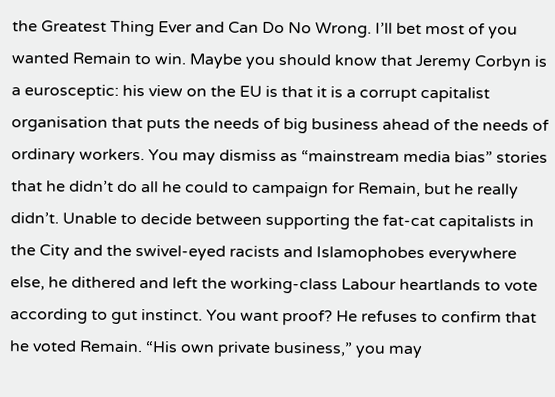the Greatest Thing Ever and Can Do No Wrong. I’ll bet most of you wanted Remain to win. Maybe you should know that Jeremy Corbyn is a eurosceptic: his view on the EU is that it is a corrupt capitalist organisation that puts the needs of big business ahead of the needs of ordinary workers. You may dismiss as “mainstream media bias” stories that he didn’t do all he could to campaign for Remain, but he really didn’t. Unable to decide between supporting the fat-cat capitalists in the City and the swivel-eyed racists and Islamophobes everywhere else, he dithered and left the working-class Labour heartlands to vote according to gut instinct. You want proof? He refuses to confirm that he voted Remain. “His own private business,” you may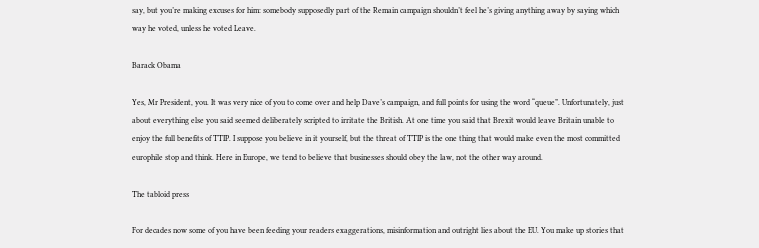say, but you’re making excuses for him: somebody supposedly part of the Remain campaign shouldn’t feel he’s giving anything away by saying which way he voted, unless he voted Leave.

Barack Obama

Yes, Mr President, you. It was very nice of you to come over and help Dave’s campaign, and full points for using the word “queue”. Unfortunately, just about everything else you said seemed deliberately scripted to irritate the British. At one time you said that Brexit would leave Britain unable to enjoy the full benefits of TTIP. I suppose you believe in it yourself, but the threat of TTIP is the one thing that would make even the most committed europhile stop and think. Here in Europe, we tend to believe that businesses should obey the law, not the other way around.

The tabloid press

For decades now some of you have been feeding your readers exaggerations, misinformation and outright lies about the EU. You make up stories that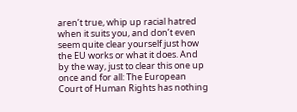aren’t true, whip up racial hatred when it suits you, and don’t even seem quite clear yourself just how the EU works or what it does. And by the way, just to clear this one up once and for all: The European Court of Human Rights has nothing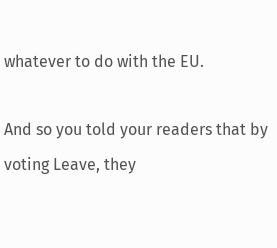whatever to do with the EU.

And so you told your readers that by voting Leave, they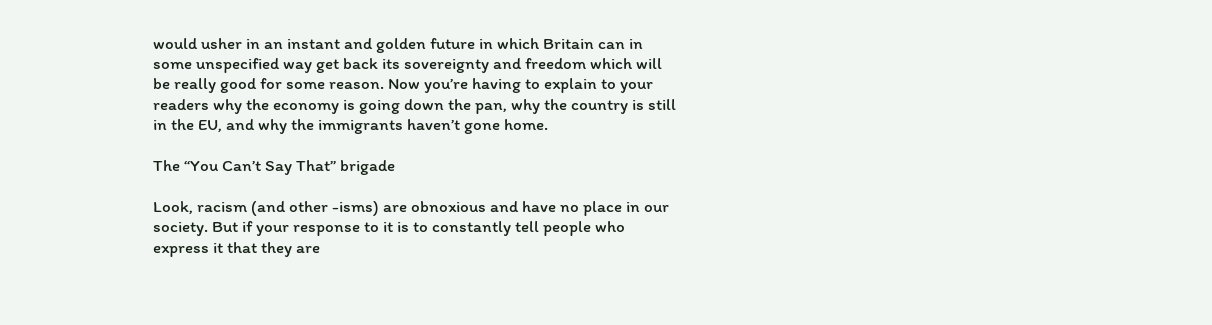would usher in an instant and golden future in which Britain can in some unspecified way get back its sovereignty and freedom which will be really good for some reason. Now you’re having to explain to your readers why the economy is going down the pan, why the country is still in the EU, and why the immigrants haven’t gone home.

The “You Can’t Say That” brigade

Look, racism (and other -isms) are obnoxious and have no place in our society. But if your response to it is to constantly tell people who express it that they are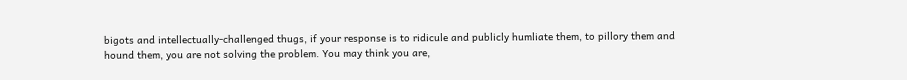bigots and intellectually-challenged thugs, if your response is to ridicule and publicly humliate them, to pillory them and hound them, you are not solving the problem. You may think you are,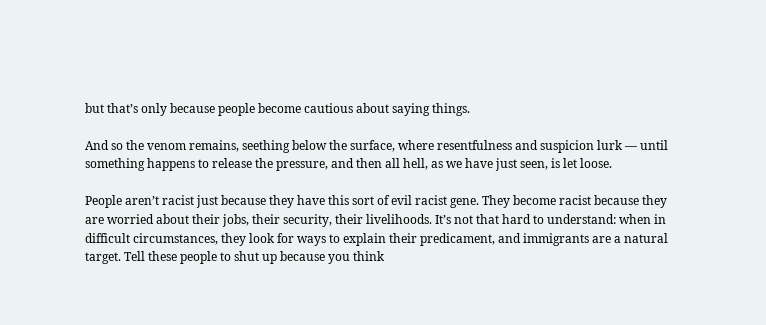but that’s only because people become cautious about saying things.

And so the venom remains, seething below the surface, where resentfulness and suspicion lurk — until something happens to release the pressure, and then all hell, as we have just seen, is let loose.

People aren’t racist just because they have this sort of evil racist gene. They become racist because they are worried about their jobs, their security, their livelihoods. It’s not that hard to understand: when in difficult circumstances, they look for ways to explain their predicament, and immigrants are a natural target. Tell these people to shut up because you think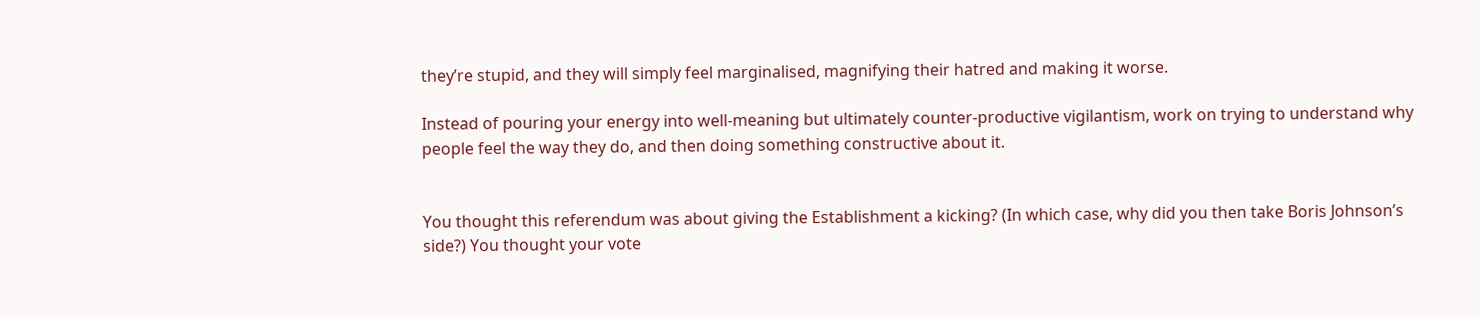they’re stupid, and they will simply feel marginalised, magnifying their hatred and making it worse.

Instead of pouring your energy into well-meaning but ultimately counter-productive vigilantism, work on trying to understand why people feel the way they do, and then doing something constructive about it.


You thought this referendum was about giving the Establishment a kicking? (In which case, why did you then take Boris Johnson’s side?) You thought your vote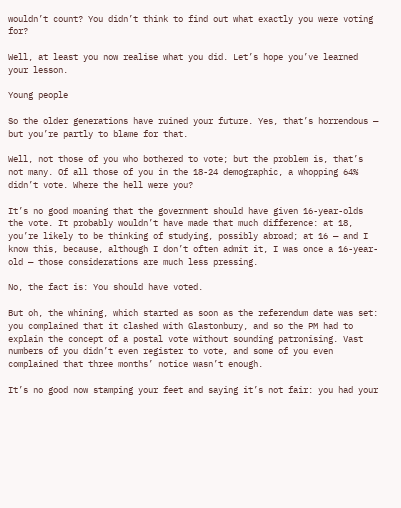wouldn’t count? You didn’t think to find out what exactly you were voting for?

Well, at least you now realise what you did. Let’s hope you’ve learned your lesson.

Young people

So the older generations have ruined your future. Yes, that’s horrendous — but you’re partly to blame for that.

Well, not those of you who bothered to vote; but the problem is, that’s not many. Of all those of you in the 18-24 demographic, a whopping 64% didn’t vote. Where the hell were you?

It’s no good moaning that the government should have given 16-year-olds the vote. It probably wouldn’t have made that much difference: at 18, you’re likely to be thinking of studying, possibly abroad; at 16 — and I know this, because, although I don’t often admit it, I was once a 16-year-old — those considerations are much less pressing.

No, the fact is: You should have voted.

But oh, the whining, which started as soon as the referendum date was set: you complained that it clashed with Glastonbury, and so the PM had to explain the concept of a postal vote without sounding patronising. Vast numbers of you didn’t even register to vote, and some of you even complained that three months’ notice wasn’t enough.

It’s no good now stamping your feet and saying it’s not fair: you had your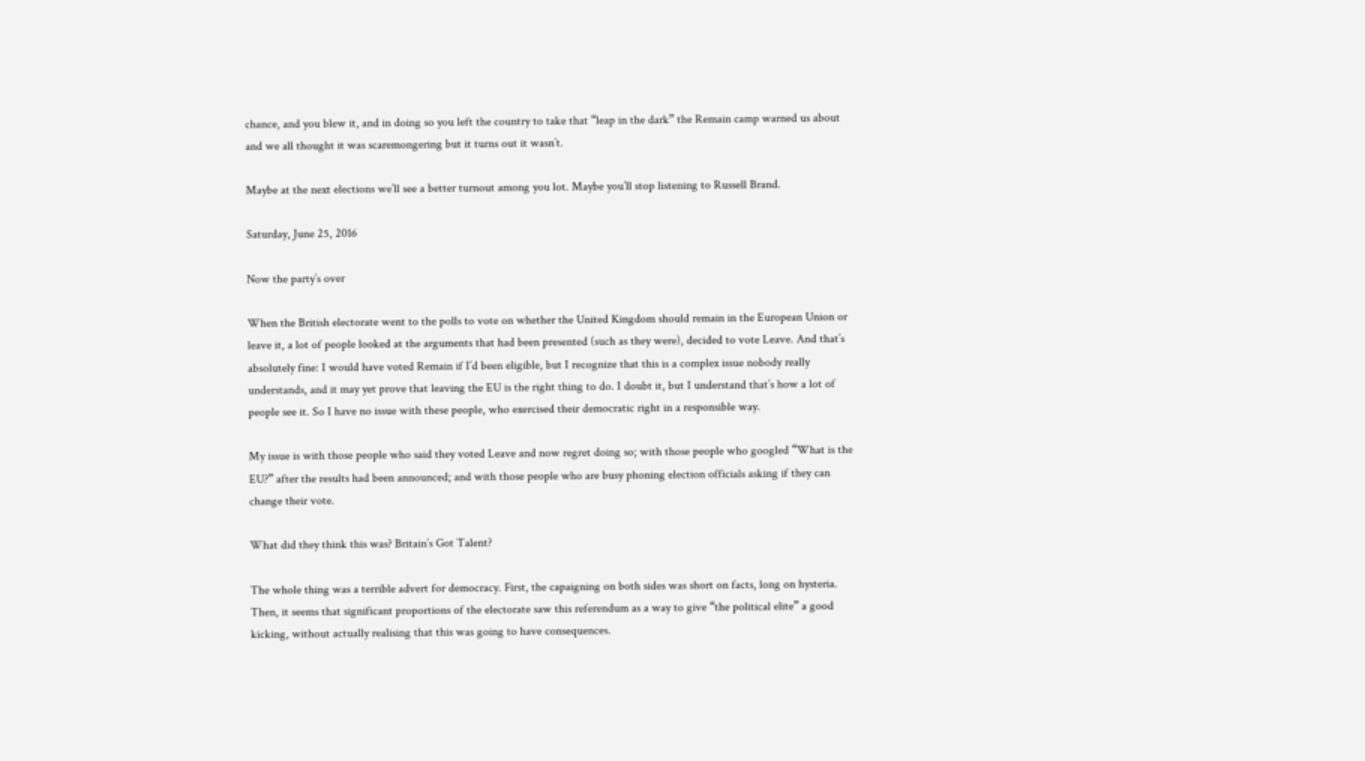chance, and you blew it, and in doing so you left the country to take that “leap in the dark” the Remain camp warned us about and we all thought it was scaremongering but it turns out it wasn’t.

Maybe at the next elections we’ll see a better turnout among you lot. Maybe you’ll stop listening to Russell Brand.

Saturday, June 25, 2016

Now the party’s over

When the British electorate went to the polls to vote on whether the United Kingdom should remain in the European Union or leave it, a lot of people looked at the arguments that had been presented (such as they were), decided to vote Leave. And that’s absolutely fine: I would have voted Remain if I’d been eligible, but I recognize that this is a complex issue nobody really understands, and it may yet prove that leaving the EU is the right thing to do. I doubt it, but I understand that’s how a lot of people see it. So I have no issue with these people, who exercised their democratic right in a responsible way.

My issue is with those people who said they voted Leave and now regret doing so; with those people who googled “What is the EU?” after the results had been announced; and with those people who are busy phoning election officials asking if they can change their vote.

What did they think this was? Britain’s Got Talent?

The whole thing was a terrible advert for democracy. First, the capaigning on both sides was short on facts, long on hysteria. Then, it seems that significant proportions of the electorate saw this referendum as a way to give “the political elite” a good kicking, without actually realising that this was going to have consequences.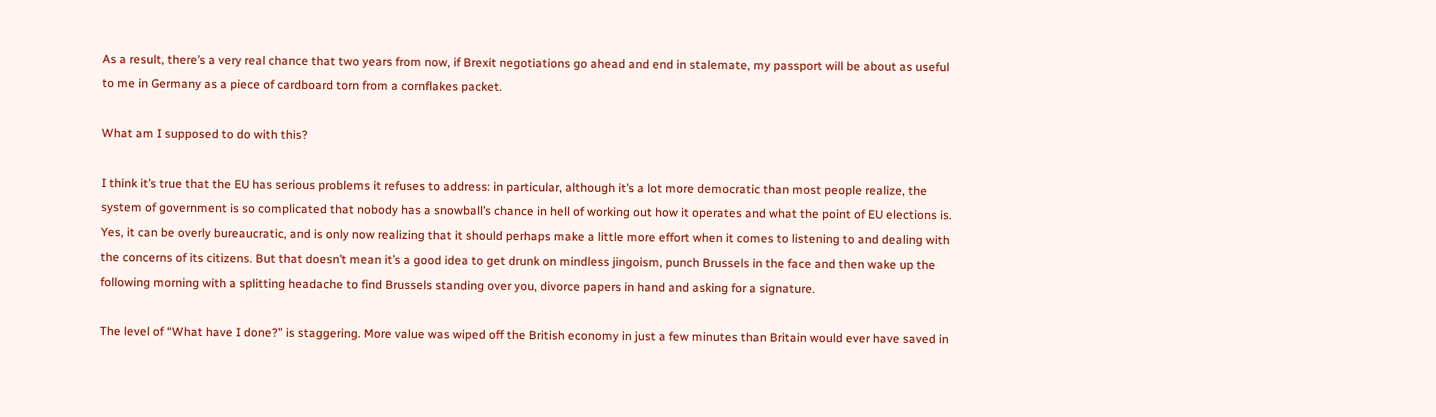As a result, there’s a very real chance that two years from now, if Brexit negotiations go ahead and end in stalemate, my passport will be about as useful to me in Germany as a piece of cardboard torn from a cornflakes packet.

What am I supposed to do with this?

I think it’s true that the EU has serious problems it refuses to address: in particular, although it’s a lot more democratic than most people realize, the system of government is so complicated that nobody has a snowball’s chance in hell of working out how it operates and what the point of EU elections is. Yes, it can be overly bureaucratic, and is only now realizing that it should perhaps make a little more effort when it comes to listening to and dealing with the concerns of its citizens. But that doesn’t mean it’s a good idea to get drunk on mindless jingoism, punch Brussels in the face and then wake up the following morning with a splitting headache to find Brussels standing over you, divorce papers in hand and asking for a signature.

The level of “What have I done?” is staggering. More value was wiped off the British economy in just a few minutes than Britain would ever have saved in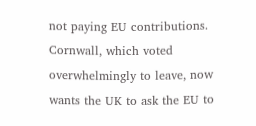not paying EU contributions. Cornwall, which voted overwhelmingly to leave, now wants the UK to ask the EU to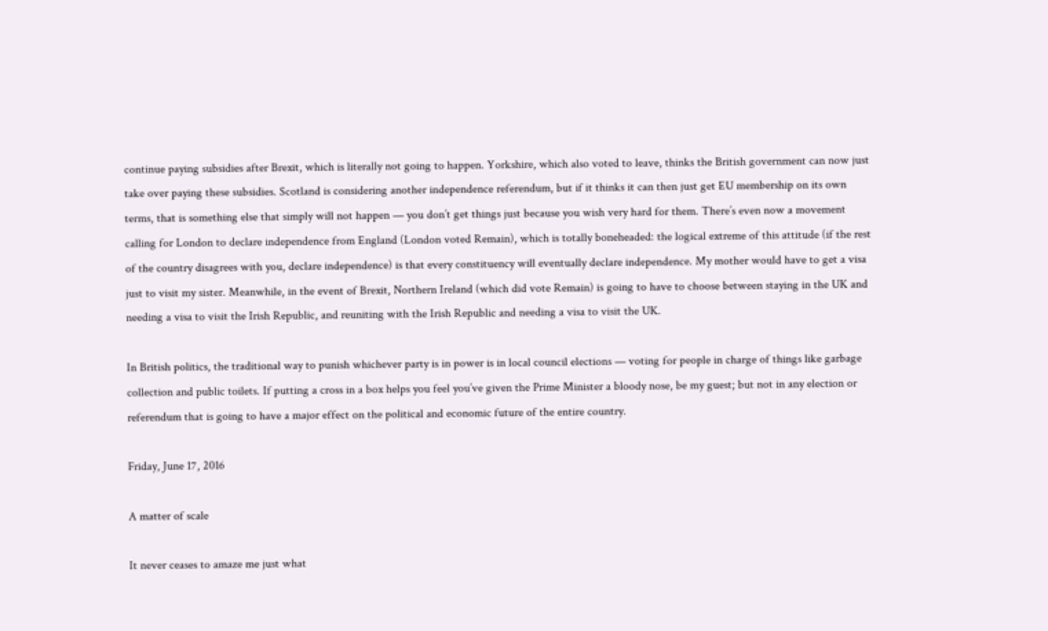continue paying subsidies after Brexit, which is literally not going to happen. Yorkshire, which also voted to leave, thinks the British government can now just take over paying these subsidies. Scotland is considering another independence referendum, but if it thinks it can then just get EU membership on its own terms, that is something else that simply will not happen — you don’t get things just because you wish very hard for them. There’s even now a movement calling for London to declare independence from England (London voted Remain), which is totally boneheaded: the logical extreme of this attitude (if the rest of the country disagrees with you, declare independence) is that every constituency will eventually declare independence. My mother would have to get a visa just to visit my sister. Meanwhile, in the event of Brexit, Northern Ireland (which did vote Remain) is going to have to choose between staying in the UK and needing a visa to visit the Irish Republic, and reuniting with the Irish Republic and needing a visa to visit the UK.

In British politics, the traditional way to punish whichever party is in power is in local council elections — voting for people in charge of things like garbage collection and public toilets. If putting a cross in a box helps you feel you’ve given the Prime Minister a bloody nose, be my guest; but not in any election or referendum that is going to have a major effect on the political and economic future of the entire country.

Friday, June 17, 2016

A matter of scale

It never ceases to amaze me just what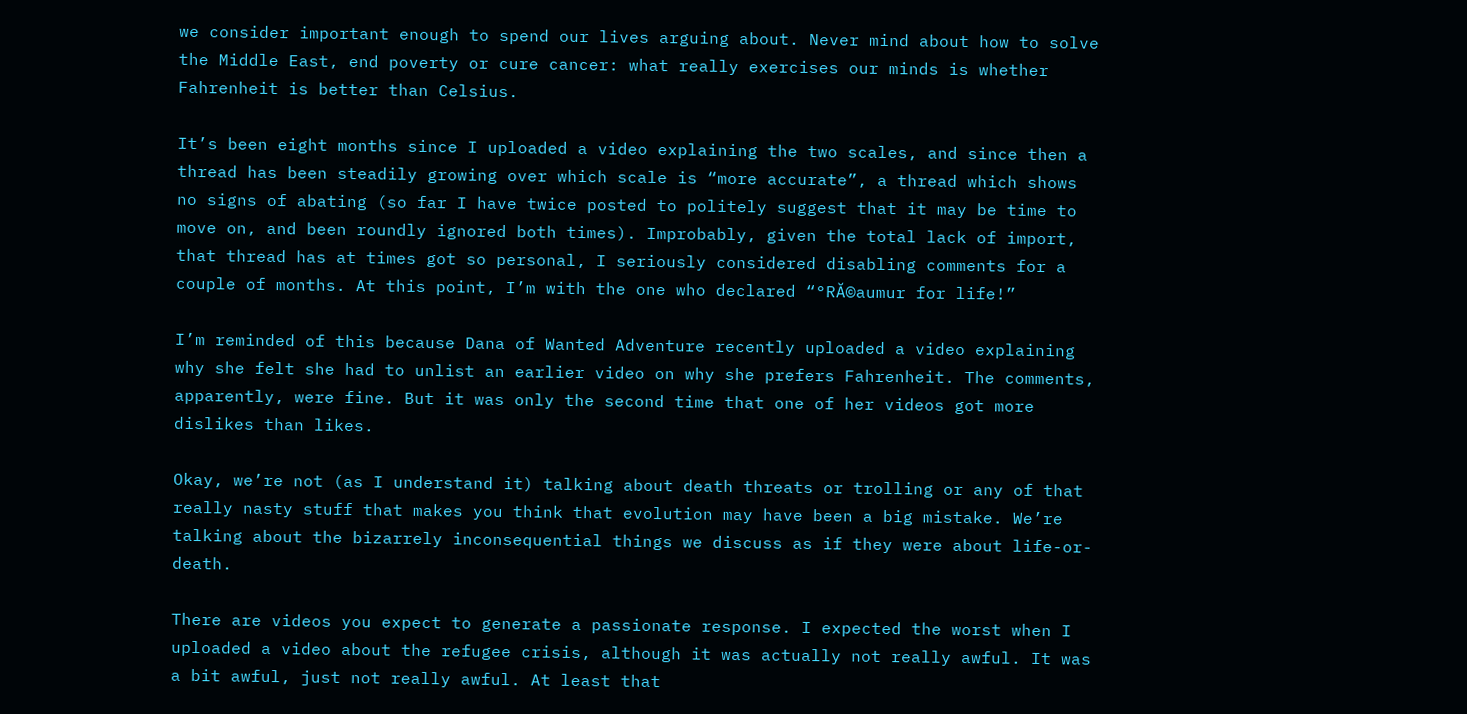we consider important enough to spend our lives arguing about. Never mind about how to solve the Middle East, end poverty or cure cancer: what really exercises our minds is whether Fahrenheit is better than Celsius.

It’s been eight months since I uploaded a video explaining the two scales, and since then a thread has been steadily growing over which scale is “more accurate”, a thread which shows no signs of abating (so far I have twice posted to politely suggest that it may be time to move on, and been roundly ignored both times). Improbably, given the total lack of import, that thread has at times got so personal, I seriously considered disabling comments for a couple of months. At this point, I’m with the one who declared “°RĂ©aumur for life!”

I’m reminded of this because Dana of Wanted Adventure recently uploaded a video explaining why she felt she had to unlist an earlier video on why she prefers Fahrenheit. The comments, apparently, were fine. But it was only the second time that one of her videos got more dislikes than likes.

Okay, we’re not (as I understand it) talking about death threats or trolling or any of that really nasty stuff that makes you think that evolution may have been a big mistake. We’re talking about the bizarrely inconsequential things we discuss as if they were about life-or-death.

There are videos you expect to generate a passionate response. I expected the worst when I uploaded a video about the refugee crisis, although it was actually not really awful. It was a bit awful, just not really awful. At least that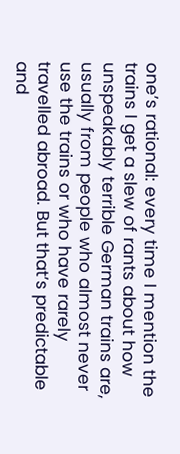one’s rational: every time I mention the trains I get a slew of rants about how unspeakably terrible German trains are, usually from people who almost never use the trains or who have rarely travelled abroad. But that’s predictable and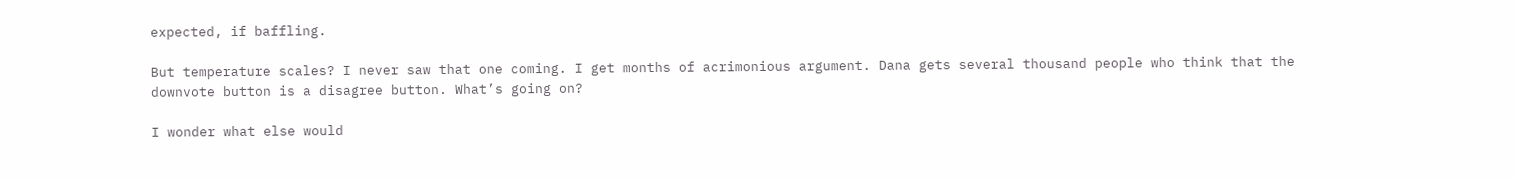expected, if baffling.

But temperature scales? I never saw that one coming. I get months of acrimonious argument. Dana gets several thousand people who think that the downvote button is a disagree button. What’s going on?

I wonder what else would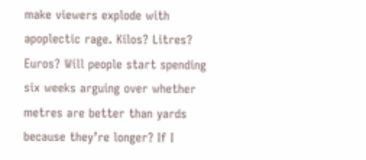make viewers explode with apoplectic rage. Kilos? Litres? Euros? Will people start spending six weeks arguing over whether metres are better than yards because they’re longer? If I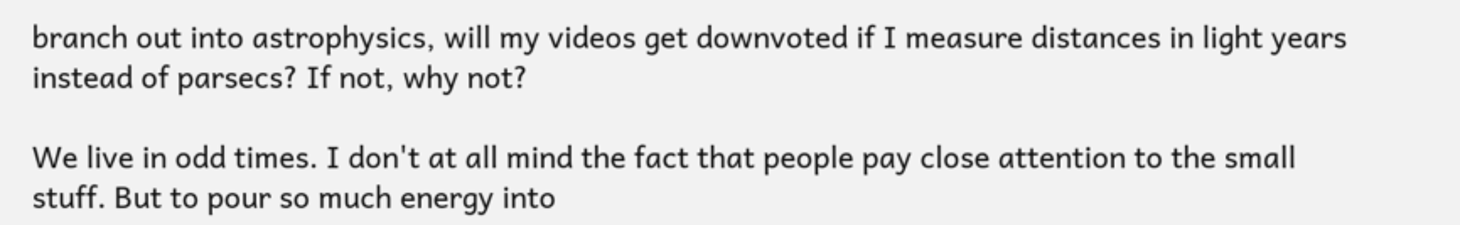branch out into astrophysics, will my videos get downvoted if I measure distances in light years instead of parsecs? If not, why not?

We live in odd times. I don't at all mind the fact that people pay close attention to the small stuff. But to pour so much energy into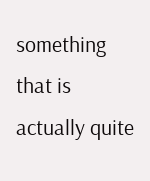something that is actually quite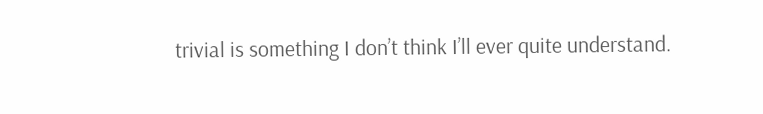trivial is something I don’t think I’ll ever quite understand.